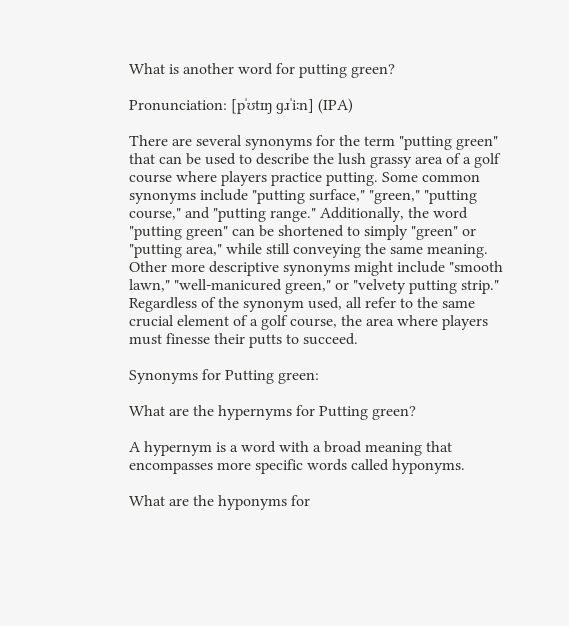What is another word for putting green?

Pronunciation: [pˈʊtɪŋ ɡɹˈiːn] (IPA)

There are several synonyms for the term "putting green" that can be used to describe the lush grassy area of a golf course where players practice putting. Some common synonyms include "putting surface," "green," "putting course," and "putting range." Additionally, the word "putting green" can be shortened to simply "green" or "putting area," while still conveying the same meaning. Other more descriptive synonyms might include "smooth lawn," "well-manicured green," or "velvety putting strip." Regardless of the synonym used, all refer to the same crucial element of a golf course, the area where players must finesse their putts to succeed.

Synonyms for Putting green:

What are the hypernyms for Putting green?

A hypernym is a word with a broad meaning that encompasses more specific words called hyponyms.

What are the hyponyms for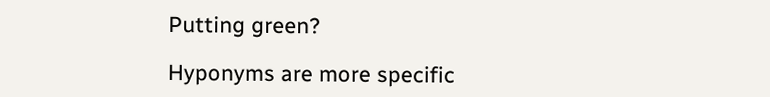Putting green?

Hyponyms are more specific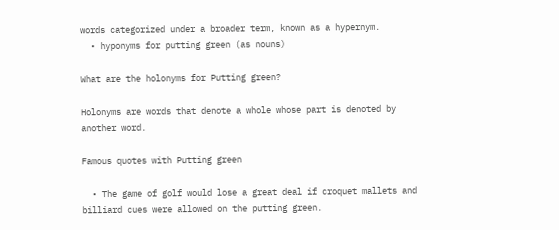words categorized under a broader term, known as a hypernym.
  • hyponyms for putting green (as nouns)

What are the holonyms for Putting green?

Holonyms are words that denote a whole whose part is denoted by another word.

Famous quotes with Putting green

  • The game of golf would lose a great deal if croquet mallets and billiard cues were allowed on the putting green.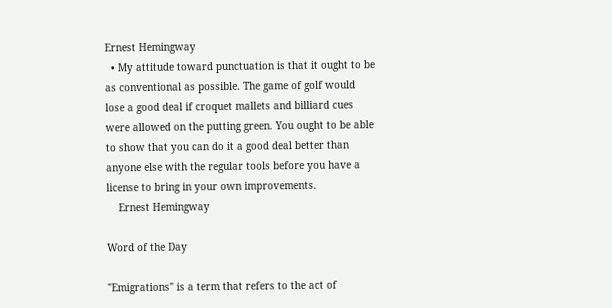Ernest Hemingway
  • My attitude toward punctuation is that it ought to be as conventional as possible. The game of golf would lose a good deal if croquet mallets and billiard cues were allowed on the putting green. You ought to be able to show that you can do it a good deal better than anyone else with the regular tools before you have a license to bring in your own improvements.
    Ernest Hemingway

Word of the Day

"Emigrations" is a term that refers to the act of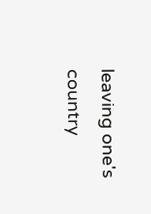leaving one's country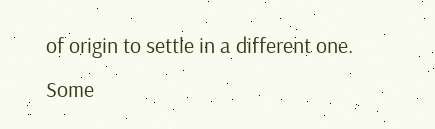of origin to settle in a different one. Some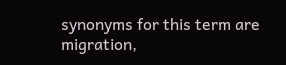synonyms for this term are migration,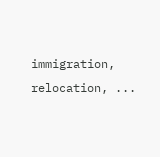immigration, relocation, ...